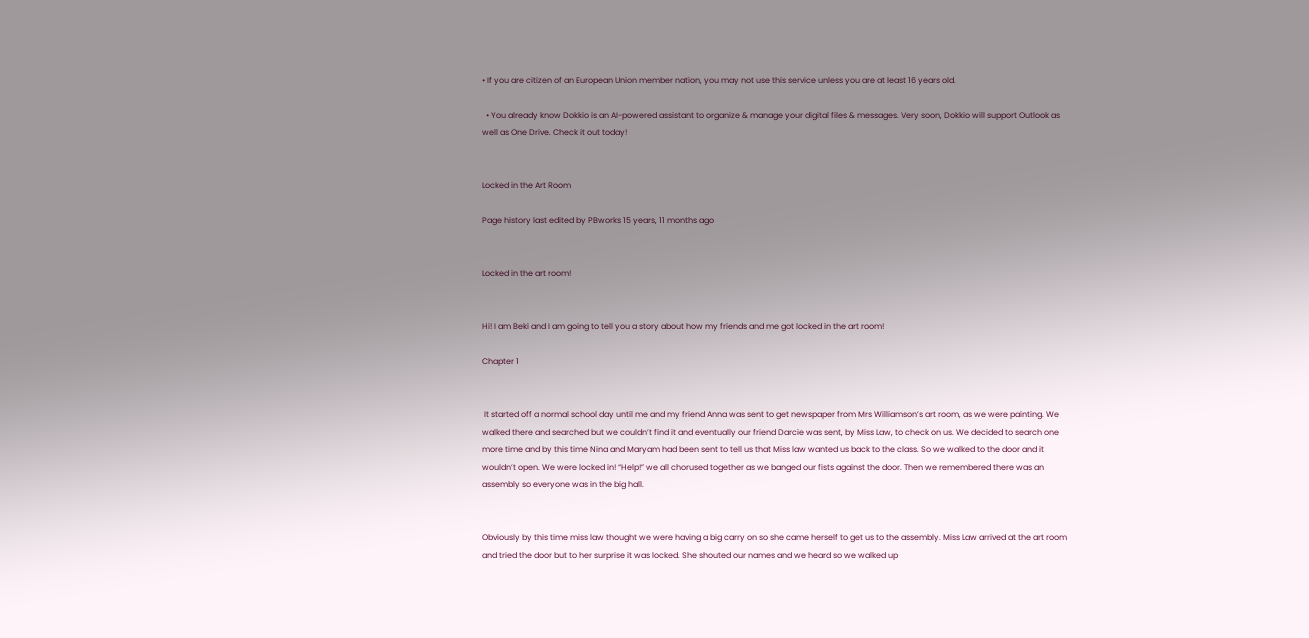• If you are citizen of an European Union member nation, you may not use this service unless you are at least 16 years old.

  • You already know Dokkio is an AI-powered assistant to organize & manage your digital files & messages. Very soon, Dokkio will support Outlook as well as One Drive. Check it out today!


Locked in the Art Room

Page history last edited by PBworks 15 years, 11 months ago


Locked in the art room!


Hi! I am Beki and I am going to tell you a story about how my friends and me got locked in the art room!

Chapter 1


 It started off a normal school day until me and my friend Anna was sent to get newspaper from Mrs Williamson’s art room, as we were painting. We walked there and searched but we couldn’t find it and eventually our friend Darcie was sent, by Miss Law, to check on us. We decided to search one more time and by this time Nina and Maryam had been sent to tell us that Miss law wanted us back to the class. So we walked to the door and it wouldn’t open. We were locked in! “Help!” we all chorused together as we banged our fists against the door. Then we remembered there was an assembly so everyone was in the big hall.


Obviously by this time miss law thought we were having a big carry on so she came herself to get us to the assembly. Miss Law arrived at the art room and tried the door but to her surprise it was locked. She shouted our names and we heard so we walked up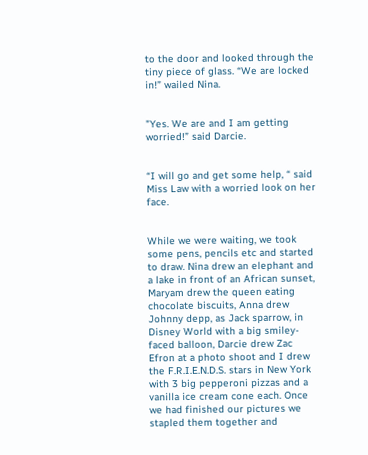to the door and looked through the tiny piece of glass. “We are locked in!” wailed Nina.


"Yes. We are and I am getting worried!” said Darcie.


“I will go and get some help, “ said Miss Law with a worried look on her face.


While we were waiting, we took some pens, pencils etc and started to draw. Nina drew an elephant and a lake in front of an African sunset, Maryam drew the queen eating chocolate biscuits, Anna drew Johnny depp, as Jack sparrow, in Disney World with a big smiley-faced balloon, Darcie drew Zac Efron at a photo shoot and I drew the F.R.I.E.N.D.S. stars in New York with 3 big pepperoni pizzas and a vanilla ice cream cone each. Once we had finished our pictures we stapled them together and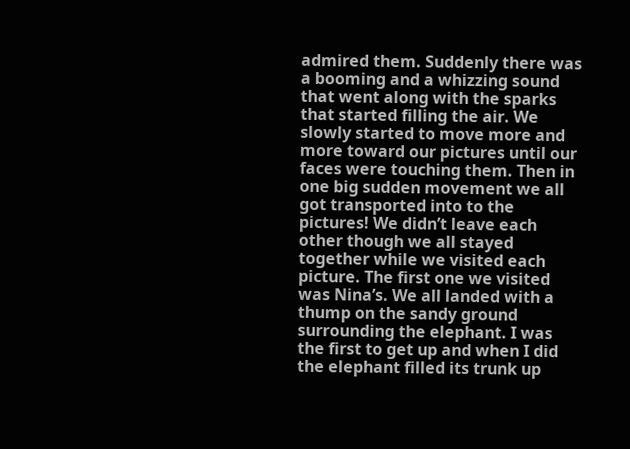admired them. Suddenly there was a booming and a whizzing sound that went along with the sparks that started filling the air. We slowly started to move more and more toward our pictures until our faces were touching them. Then in one big sudden movement we all got transported into to the pictures! We didn’t leave each other though we all stayed together while we visited each picture. The first one we visited was Nina’s. We all landed with a thump on the sandy ground surrounding the elephant. I was the first to get up and when I did the elephant filled its trunk up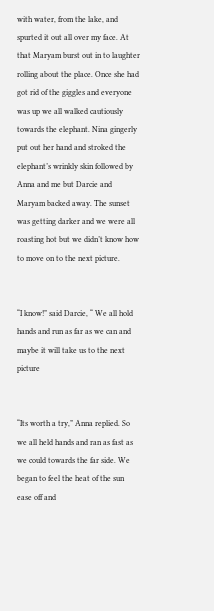with water, from the lake, and spurted it out all over my face. At that Maryam burst out in to laughter rolling about the place. Once she had got rid of the giggles and everyone was up we all walked cautiously towards the elephant. Nina gingerly put out her hand and stroked the elephant’s wrinkly skin followed by Anna and me but Darcie and Maryam backed away. The sunset was getting darker and we were all roasting hot but we didn’t know how to move on to the next picture.


“I know!” said Darcie, “ We all hold hands and run as far as we can and maybe it will take us to the next picture


“Its worth a try,” Anna replied. So we all held hands and ran as fast as we could towards the far side. We began to feel the heat of the sun ease off and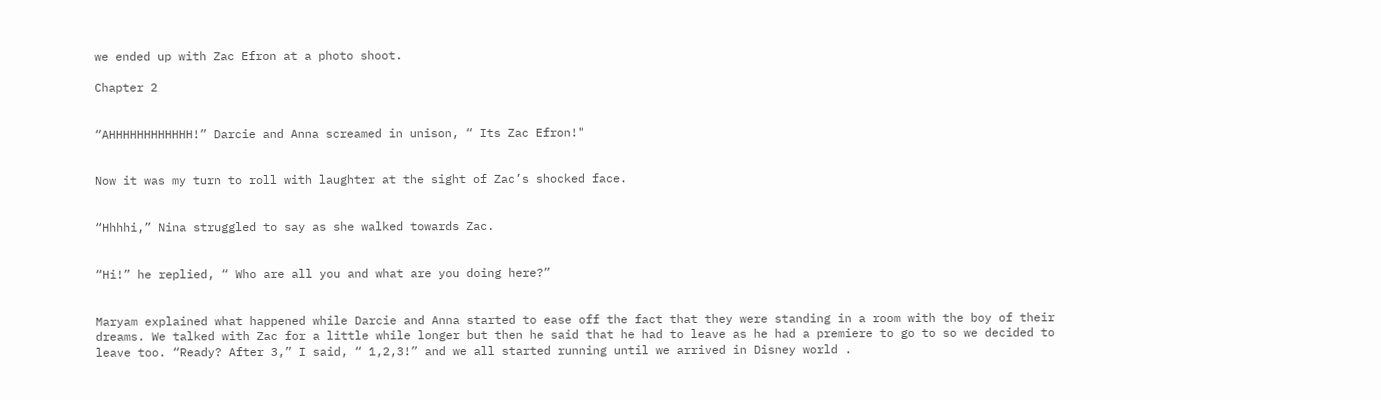we ended up with Zac Efron at a photo shoot.

Chapter 2


“AHHHHHHHHHHHH!” Darcie and Anna screamed in unison, “ Its Zac Efron!"


Now it was my turn to roll with laughter at the sight of Zac’s shocked face.


“Hhhhi,” Nina struggled to say as she walked towards Zac.


“Hi!” he replied, “ Who are all you and what are you doing here?”


Maryam explained what happened while Darcie and Anna started to ease off the fact that they were standing in a room with the boy of their dreams. We talked with Zac for a little while longer but then he said that he had to leave as he had a premiere to go to so we decided to leave too. “Ready? After 3,” I said, “ 1,2,3!” and we all started running until we arrived in Disney world .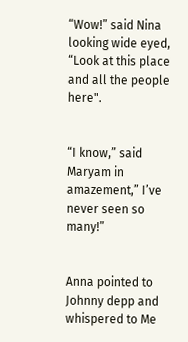“Wow!” said Nina looking wide eyed, “Look at this place and all the people here".


“I know,” said Maryam in amazement,” I’ve never seen so many!”


Anna pointed to Johnny depp and whispered to Me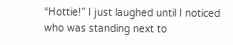“Hottie!” I just laughed until I noticed who was standing next to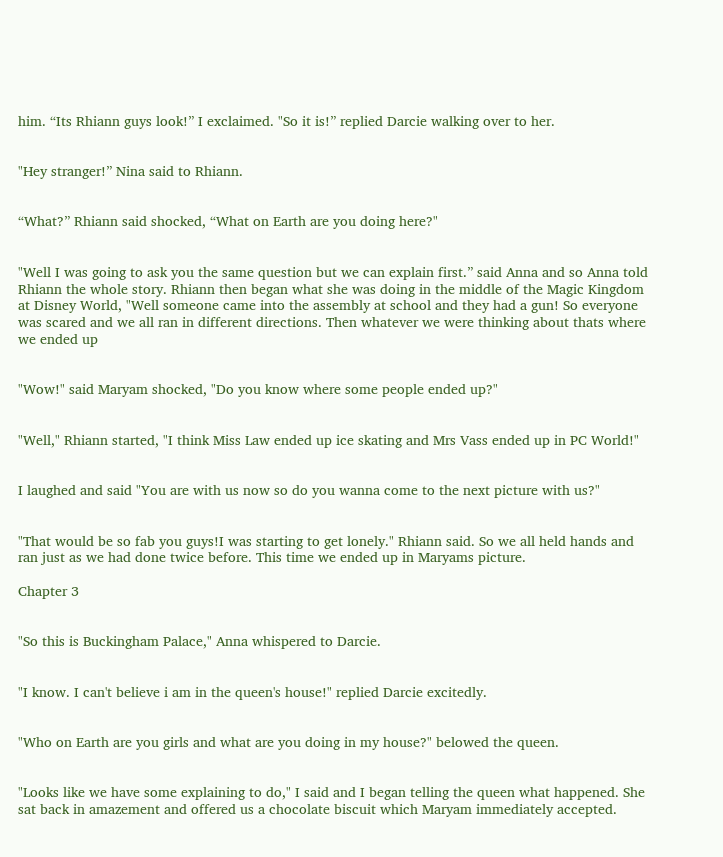him. “Its Rhiann guys look!” I exclaimed. "So it is!” replied Darcie walking over to her.


"Hey stranger!” Nina said to Rhiann.


“What?” Rhiann said shocked, “What on Earth are you doing here?"


"Well I was going to ask you the same question but we can explain first.” said Anna and so Anna told Rhiann the whole story. Rhiann then began what she was doing in the middle of the Magic Kingdom at Disney World, "Well someone came into the assembly at school and they had a gun! So everyone was scared and we all ran in different directions. Then whatever we were thinking about thats where we ended up


"Wow!" said Maryam shocked, "Do you know where some people ended up?"


"Well," Rhiann started, "I think Miss Law ended up ice skating and Mrs Vass ended up in PC World!"


I laughed and said "You are with us now so do you wanna come to the next picture with us?"


"That would be so fab you guys!I was starting to get lonely." Rhiann said. So we all held hands and ran just as we had done twice before. This time we ended up in Maryams picture.

Chapter 3


"So this is Buckingham Palace," Anna whispered to Darcie.


"I know. I can't believe i am in the queen's house!" replied Darcie excitedly.


"Who on Earth are you girls and what are you doing in my house?" belowed the queen.


"Looks like we have some explaining to do," I said and I began telling the queen what happened. She sat back in amazement and offered us a chocolate biscuit which Maryam immediately accepted.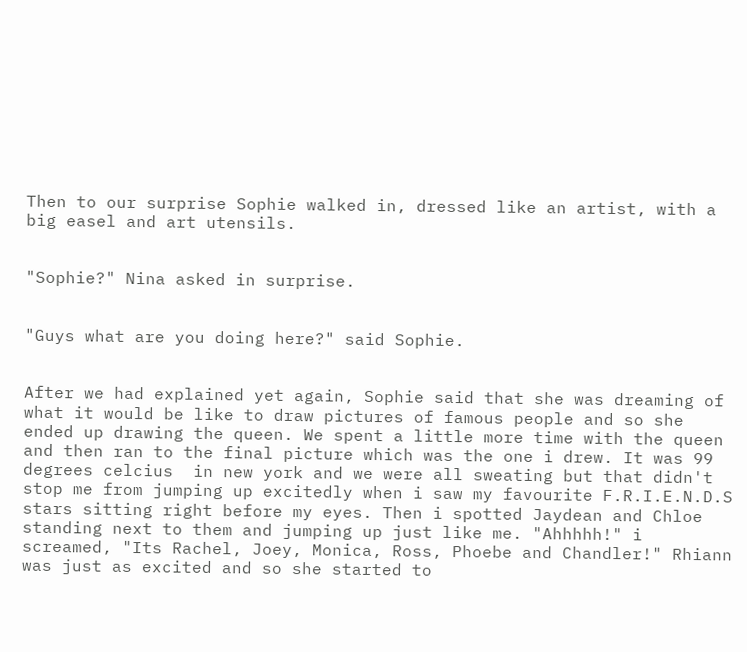Then to our surprise Sophie walked in, dressed like an artist, with a big easel and art utensils.


"Sophie?" Nina asked in surprise.


"Guys what are you doing here?" said Sophie.


After we had explained yet again, Sophie said that she was dreaming of what it would be like to draw pictures of famous people and so she ended up drawing the queen. We spent a little more time with the queen and then ran to the final picture which was the one i drew. It was 99 degrees celcius  in new york and we were all sweating but that didn't stop me from jumping up excitedly when i saw my favourite F.R.I.E.N.D.S stars sitting right before my eyes. Then i spotted Jaydean and Chloe standing next to them and jumping up just like me. "Ahhhhh!" i screamed, "Its Rachel, Joey, Monica, Ross, Phoebe and Chandler!" Rhiann was just as excited and so she started to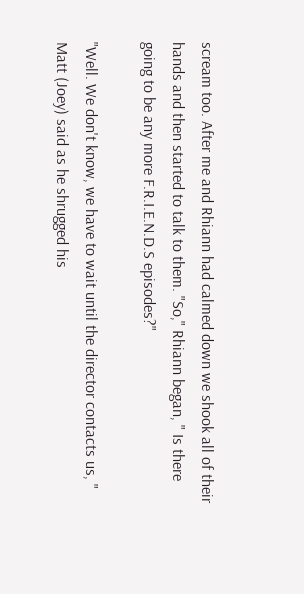scream too. After me and Rhiann had calmed down we shook all of their hands and then started to talk to them. "So," Rhiann began, " Is there going to be any more F.R.I.E.N.D.S episodes?"

"Well. We don't know, we have to wait until the director contacts us, " Matt (Joey) said as he shrugged his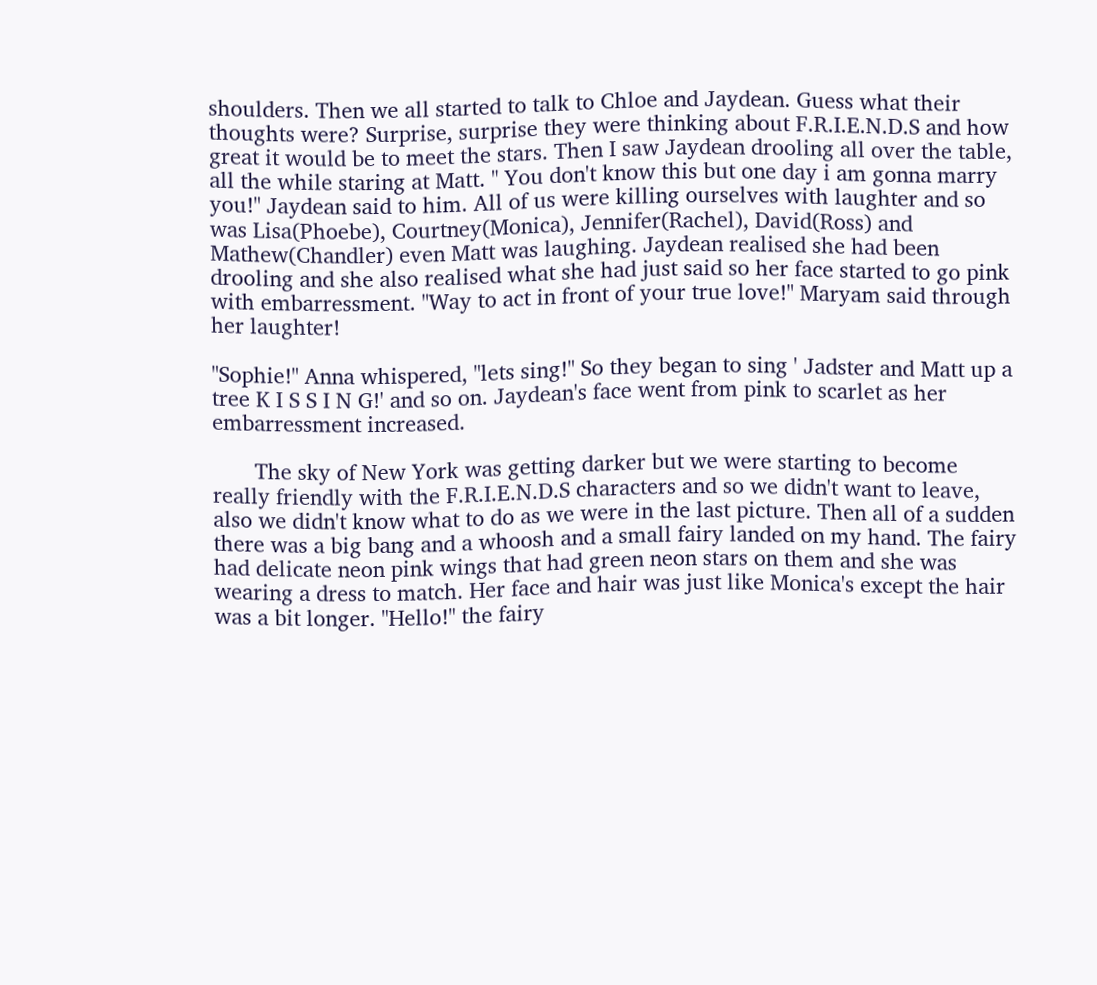shoulders. Then we all started to talk to Chloe and Jaydean. Guess what their thoughts were? Surprise, surprise they were thinking about F.R.I.E.N.D.S and how great it would be to meet the stars. Then I saw Jaydean drooling all over the table, all the while staring at Matt. " You don't know this but one day i am gonna marry you!" Jaydean said to him. All of us were killing ourselves with laughter and so was Lisa(Phoebe), Courtney(Monica), Jennifer(Rachel), David(Ross) and Mathew(Chandler) even Matt was laughing. Jaydean realised she had been drooling and she also realised what she had just said so her face started to go pink with embarressment. "Way to act in front of your true love!" Maryam said through her laughter!

"Sophie!" Anna whispered, "lets sing!" So they began to sing ' Jadster and Matt up a tree K I S S I N G!' and so on. Jaydean's face went from pink to scarlet as her embarressment increased.

       The sky of New York was getting darker but we were starting to become really friendly with the F.R.I.E.N.D.S characters and so we didn't want to leave, also we didn't know what to do as we were in the last picture. Then all of a sudden there was a big bang and a whoosh and a small fairy landed on my hand. The fairy had delicate neon pink wings that had green neon stars on them and she was wearing a dress to match. Her face and hair was just like Monica's except the hair was a bit longer. "Hello!" the fairy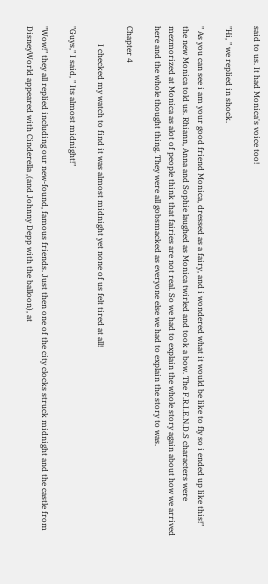said to us. It had Monica's voice too!

"Hi, " we replied in shock.

" As you can see i am your good friend Monica, dressed as a fairy, and i wondered what it would be like to fly so i ended up like this!" the new Monica told us. Rhiann, Anna and Sophie laughed as Monica twirled and took a bow. The F.R.I.E.N.D.S characters were mezmorized at Monica as alot of people think that fairies are not real. So we had to explain the whole story again about how we arrived here and the whole thought thing. They were all gobsmacked as everyone else we had to explain the story to was.

Chapter 4

         I checked my watch to find it was almost midnight yet none of us felt tired at all!

"Guys," I said, " Its almost midnight!"

"Wow!" they all replied including our new-found, famous friends. Just then one of the city clocks struck midnight and the castle from DisneyWorld appeared with Cinderella ,(and Johnny Depp with the balloon), at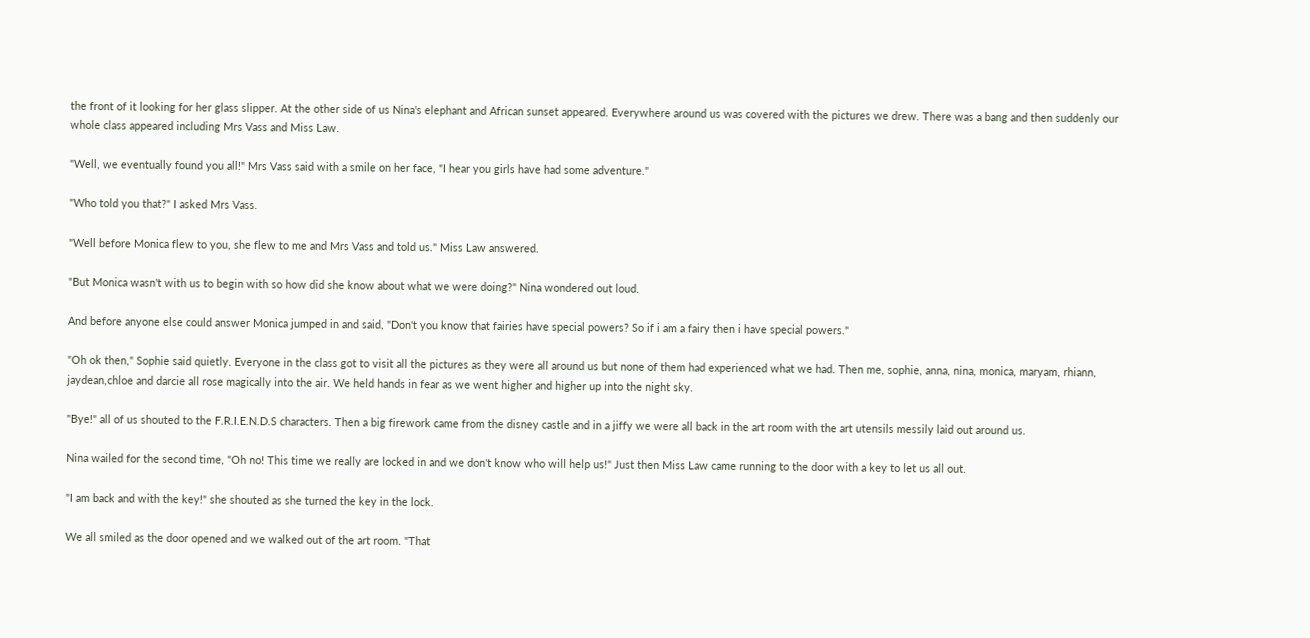the front of it looking for her glass slipper. At the other side of us Nina's elephant and African sunset appeared. Everywhere around us was covered with the pictures we drew. There was a bang and then suddenly our whole class appeared including Mrs Vass and Miss Law.

"Well, we eventually found you all!" Mrs Vass said with a smile on her face, "I hear you girls have had some adventure."

"Who told you that?" I asked Mrs Vass.

"Well before Monica flew to you, she flew to me and Mrs Vass and told us." Miss Law answered.

"But Monica wasn't with us to begin with so how did she know about what we were doing?" Nina wondered out loud.

And before anyone else could answer Monica jumped in and said, "Don't you know that fairies have special powers? So if i am a fairy then i have special powers."

"Oh ok then," Sophie said quietly. Everyone in the class got to visit all the pictures as they were all around us but none of them had experienced what we had. Then me, sophie, anna, nina, monica, maryam, rhiann, jaydean,chloe and darcie all rose magically into the air. We held hands in fear as we went higher and higher up into the night sky.

"Bye!" all of us shouted to the F.R.I.E.N.D.S characters. Then a big firework came from the disney castle and in a jiffy we were all back in the art room with the art utensils messily laid out around us.

Nina wailed for the second time, "Oh no! This time we really are locked in and we don't know who will help us!" Just then Miss Law came running to the door with a key to let us all out.

"I am back and with the key!" she shouted as she turned the key in the lock.

We all smiled as the door opened and we walked out of the art room. "That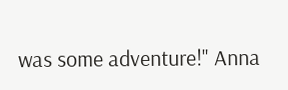was some adventure!" Anna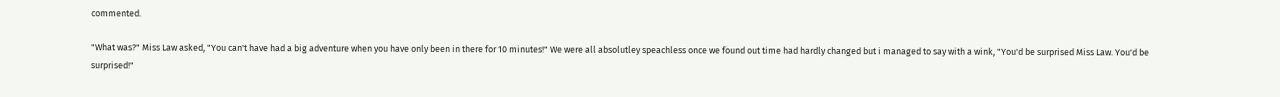commented.

"What was?" Miss Law asked, "You can't have had a big adventure when you have only been in there for 10 minutes!" We were all absolutley speachless once we found out time had hardly changed but i managed to say with a wink, "You'd be surprised Miss Law. You'd be surprised!"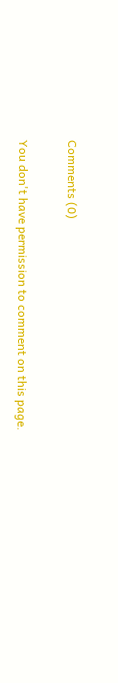Comments (0)

You don't have permission to comment on this page.